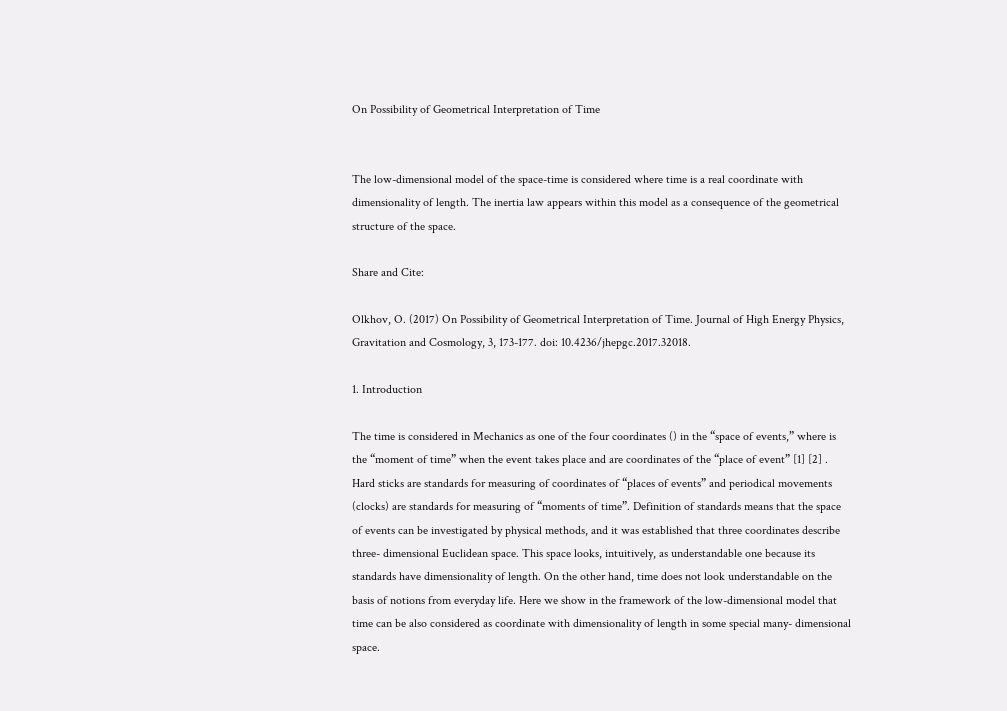On Possibility of Geometrical Interpretation of Time


The low-dimensional model of the space-time is considered where time is a real coordinate with dimensionality of length. The inertia law appears within this model as a consequence of the geometrical structure of the space.

Share and Cite:

Olkhov, O. (2017) On Possibility of Geometrical Interpretation of Time. Journal of High Energy Physics, Gravitation and Cosmology, 3, 173-177. doi: 10.4236/jhepgc.2017.32018.

1. Introduction

The time is considered in Mechanics as one of the four coordinates () in the “space of events,” where is the “moment of time” when the event takes place and are coordinates of the “place of event” [1] [2] . Hard sticks are standards for measuring of coordinates of “places of events” and periodical movements (clocks) are standards for measuring of “moments of time”. Definition of standards means that the space of events can be investigated by physical methods, and it was established that three coordinates describe three- dimensional Euclidean space. This space looks, intuitively, as understandable one because its standards have dimensionality of length. On the other hand, time does not look understandable on the basis of notions from everyday life. Here we show in the framework of the low-dimensional model that time can be also considered as coordinate with dimensionality of length in some special many- dimensional space.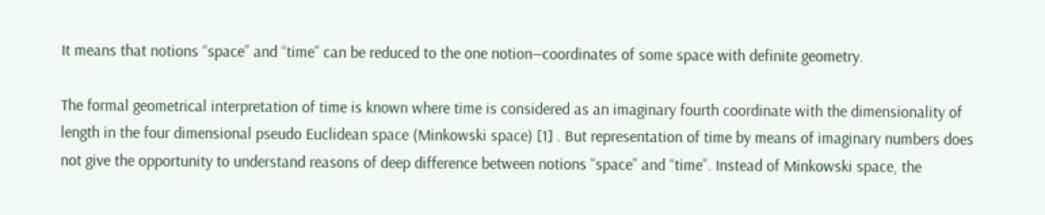It means that notions “space” and “time” can be reduced to the one notion―coordinates of some space with definite geometry.

The formal geometrical interpretation of time is known where time is considered as an imaginary fourth coordinate with the dimensionality of length in the four dimensional pseudo Euclidean space (Minkowski space) [1] . But representation of time by means of imaginary numbers does not give the opportunity to understand reasons of deep difference between notions “space” and “time”. Instead of Minkowski space, the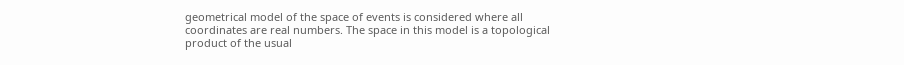geometrical model of the space of events is considered where all coordinates are real numbers. The space in this model is a topological product of the usual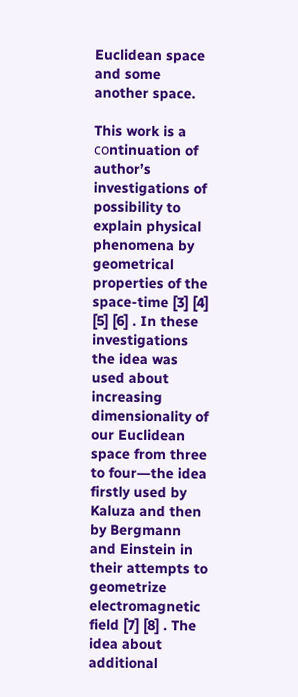Euclidean space and some another space.

This work is a соntinuation of author’s investigations of possibility to explain physical phenomena by geometrical properties of the space-time [3] [4] [5] [6] . In these investigations the idea was used about increasing dimensionality of our Euclidean space from three to four―the idea firstly used by Kaluza and then by Bergmann and Einstein in their attempts to geometrize electromagnetic field [7] [8] . The idea about additional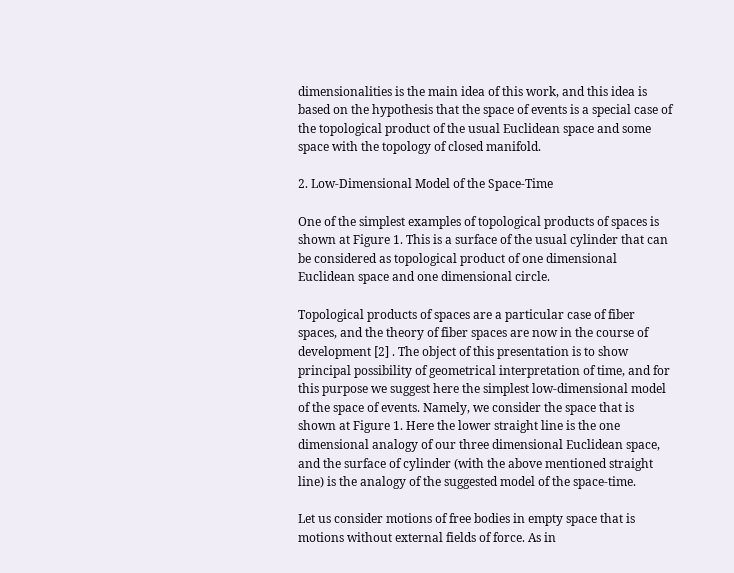dimensionalities is the main idea of this work, and this idea is based on the hypothesis that the space of events is a special case of the topological product of the usual Euclidean space and some space with the topology of closed manifold.

2. Low-Dimensional Model of the Space-Time

One of the simplest examples of topological products of spaces is shown at Figure 1. This is a surface of the usual cylinder that can be considered as topological product of one dimensional Euclidean space and one dimensional circle.

Topological products of spaces are a particular case of fiber spaces, and the theory of fiber spaces are now in the course of development [2] . The object of this presentation is to show principal possibility of geometrical interpretation of time, and for this purpose we suggest here the simplest low-dimensional model of the space of events. Namely, we consider the space that is shown at Figure 1. Here the lower straight line is the one dimensional analogy of our three dimensional Euclidean space, and the surface of cylinder (with the above mentioned straight line) is the analogy of the suggested model of the space-time.

Let us consider motions of free bodies in empty space that is motions without external fields of force. As in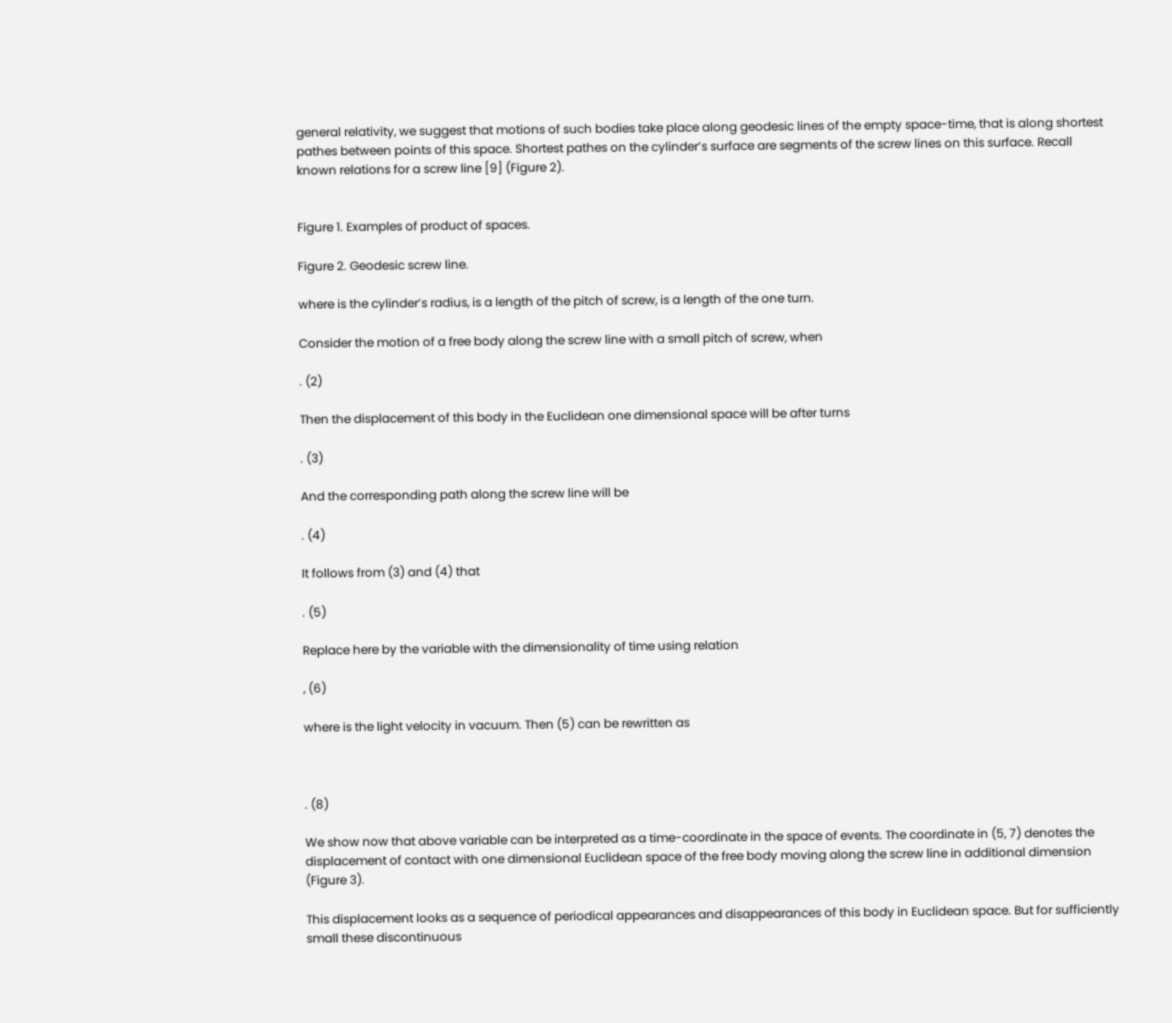general relativity, we suggest that motions of such bodies take place along geodesic lines of the empty space-time, that is along shortest pathes between points of this space. Shortest pathes on the cylinder’s surface are segments of the screw lines on this surface. Recall known relations for a screw line [9] (Figure 2).


Figure 1. Examples of product of spaces.

Figure 2. Geodesic screw line.

where is the cylinder’s radius, is a length of the pitch of screw, is a length of the one turn.

Consider the motion of a free body along the screw line with a small pitch of screw, when

. (2)

Then the displacement of this body in the Euclidean one dimensional space will be after turns

. (3)

And the corresponding path along the screw line will be

. (4)

It follows from (3) and (4) that

. (5)

Replace here by the variable with the dimensionality of time using relation

, (6)

where is the light velocity in vacuum. Then (5) can be rewritten as



. (8)

We show now that above variable can be interpreted as a time-coordinate in the space of events. The coordinate in (5, 7) denotes the displacement of contact with one dimensional Euclidean space of the free body moving along the screw line in additional dimension (Figure 3).

This displacement looks as a sequence of periodical appearances and disappearances of this body in Euclidean space. But for sufficiently small these discontinuous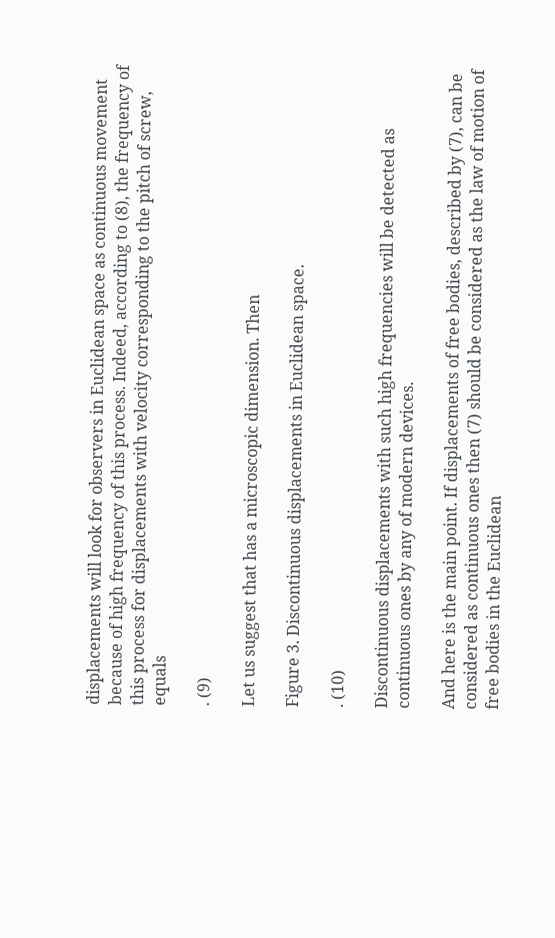displacements will look for observers in Euclidean space as continuous movement because of high frequency of this process. Indeed, according to (8), the frequency of this process for displacements with velocity corresponding to the pitch of screw, equals

. (9)

Let us suggest that has a microscopic dimension. Then

Figure 3. Discontinuous displacements in Euclidean space.

. (10)

Discontinuous displacements with such high frequencies will be detected as continuous ones by any of modern devices.

And here is the main point. If displacements of free bodies, described by (7), can be considered as continuous ones then (7) should be considered as the law of motion of free bodies in the Euclidean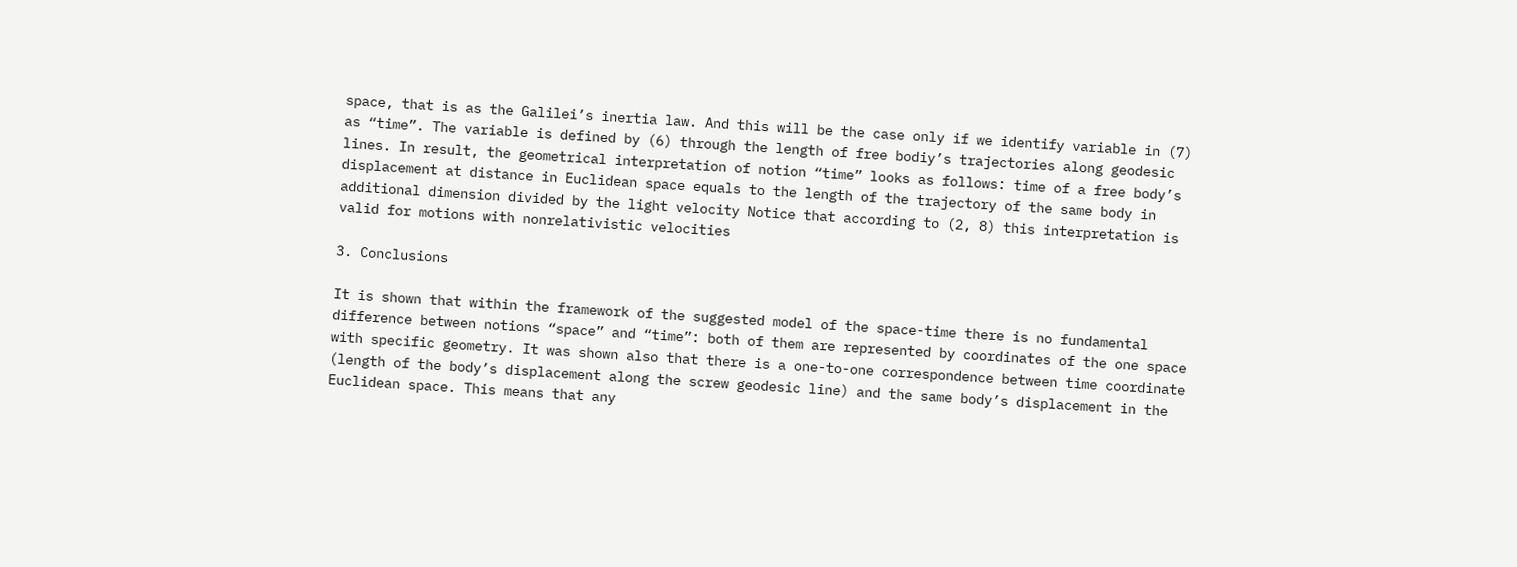space, that is as the Galilei’s inertia law. And this will be the case only if we identify variable in (7) as “time”. The variable is defined by (6) through the length of free bodiy’s trajectories along geodesic lines. In result, the geometrical interpretation of notion “time” looks as follows: time of a free body’s displacement at distance in Euclidean space equals to the length of the trajectory of the same body in additional dimension divided by the light velocity Notice that according to (2, 8) this interpretation is valid for motions with nonrelativistic velocities

3. Conclusions

It is shown that within the framework of the suggested model of the space-time there is no fundamental difference between notions “space” and “time”: both of them are represented by coordinates of the one space with specific geometry. It was shown also that there is a one-to-one correspondence between time coordinate (length of the body’s displacement along the screw geodesic line) and the same body’s displacement in the Euclidean space. This means that any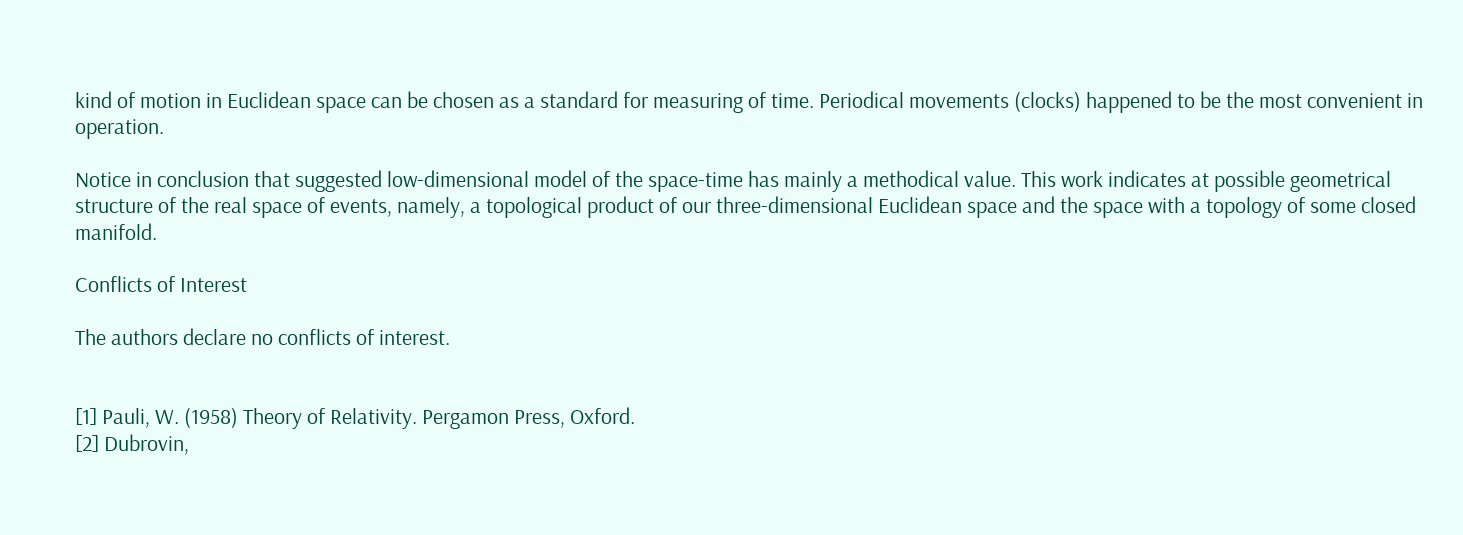kind of motion in Euclidean space can be chosen as a standard for measuring of time. Periodical movements (clocks) happened to be the most convenient in operation.

Notice in conclusion that suggested low-dimensional model of the space-time has mainly a methodical value. This work indicates at possible geometrical structure of the real space of events, namely, a topological product of our three-dimensional Euclidean space and the space with a topology of some closed manifold.

Conflicts of Interest

The authors declare no conflicts of interest.


[1] Pauli, W. (1958) Theory of Relativity. Pergamon Press, Oxford.
[2] Dubrovin,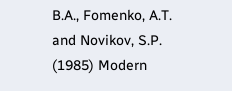B.A., Fomenko, A.T. and Novikov, S.P. (1985) Modern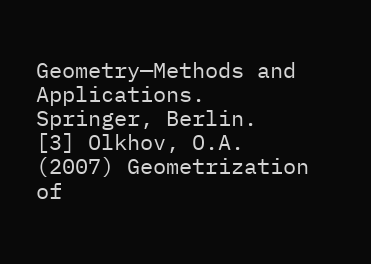Geometry—Methods and Applications. Springer, Berlin.
[3] Olkhov, O.A. (2007) Geometrization of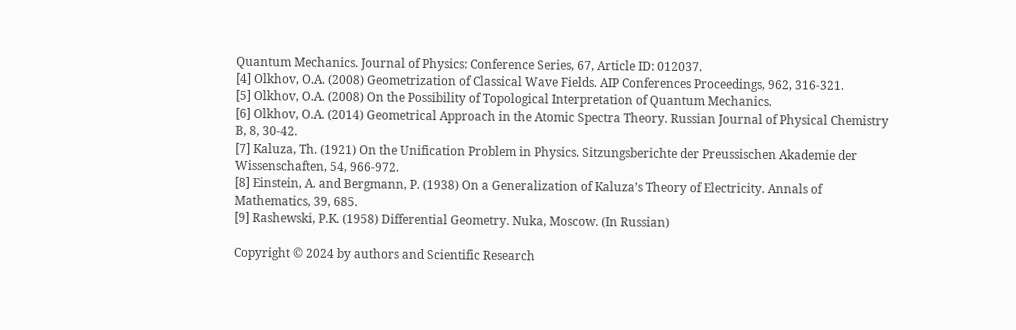Quantum Mechanics. Journal of Physics: Conference Series, 67, Article ID: 012037.
[4] Olkhov, O.A. (2008) Geometrization of Classical Wave Fields. AIP Conferences Proceedings, 962, 316-321.
[5] Olkhov, O.A. (2008) On the Possibility of Topological Interpretation of Quantum Mechanics.
[6] Olkhov, O.A. (2014) Geometrical Approach in the Atomic Spectra Theory. Russian Journal of Physical Chemistry B, 8, 30-42.
[7] Kaluza, Th. (1921) On the Unification Problem in Physics. Sitzungsberichte der Preussischen Akademie der Wissenschaften, 54, 966-972.
[8] Einstein, A. and Bergmann, P. (1938) On a Generalization of Kaluza’s Theory of Electricity. Annals of Mathematics, 39, 685.
[9] Rashewski, P.K. (1958) Differential Geometry. Nuka, Moscow. (In Russian)

Copyright © 2024 by authors and Scientific Research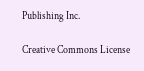Publishing Inc.

Creative Commons License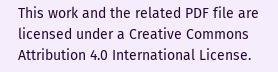This work and the related PDF file are licensed under a Creative Commons Attribution 4.0 International License.